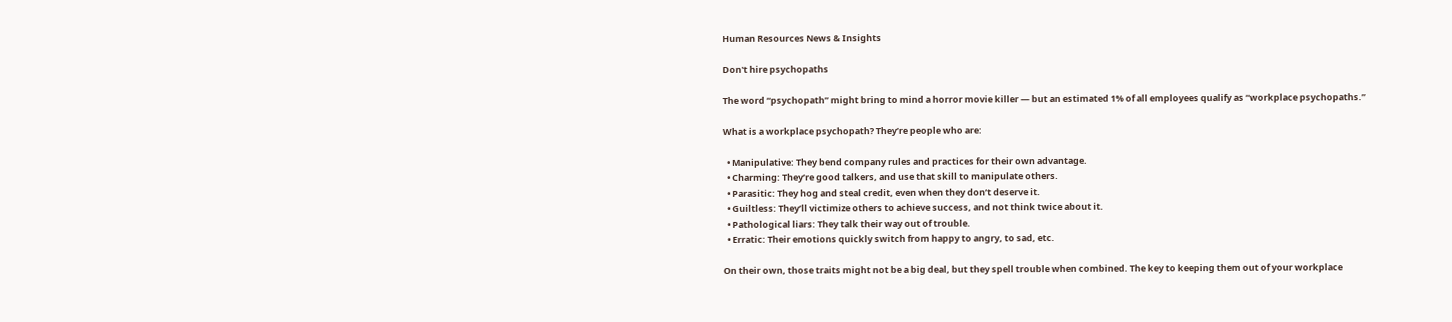Human Resources News & Insights

Don't hire psychopaths

The word “psychopath” might bring to mind a horror movie killer — but an estimated 1% of all employees qualify as “workplace psychopaths.”

What is a workplace psychopath? They’re people who are:

  • Manipulative: They bend company rules and practices for their own advantage.
  • Charming: They’re good talkers, and use that skill to manipulate others.
  • Parasitic: They hog and steal credit, even when they don’t deserve it.
  • Guiltless: They’ll victimize others to achieve success, and not think twice about it.
  • Pathological liars: They talk their way out of trouble.
  • Erratic: Their emotions quickly switch from happy to angry, to sad, etc.

On their own, those traits might not be a big deal, but they spell trouble when combined. The key to keeping them out of your workplace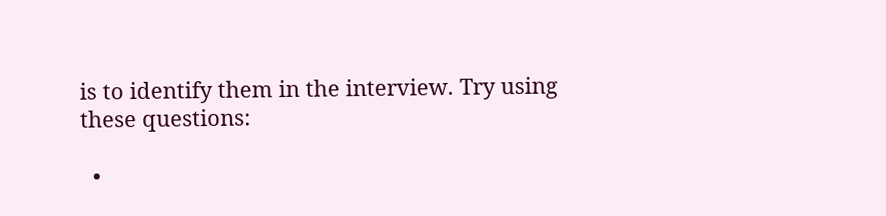is to identify them in the interview. Try using these questions:

  •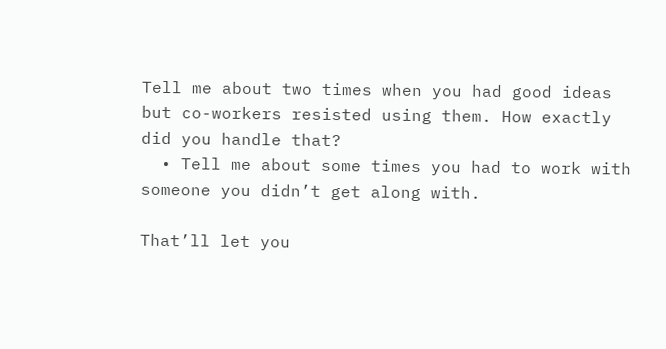Tell me about two times when you had good ideas but co-workers resisted using them. How exactly did you handle that?
  • Tell me about some times you had to work with someone you didn’t get along with.

That’ll let you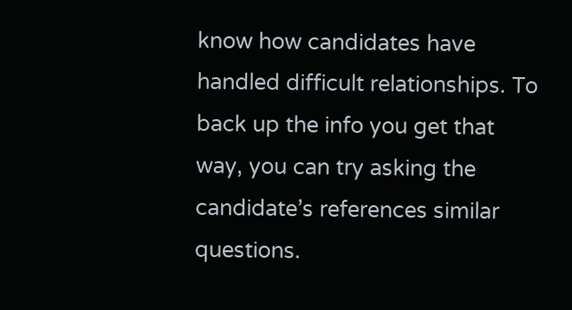know how candidates have handled difficult relationships. To back up the info you get that way, you can try asking the candidate’s references similar questions.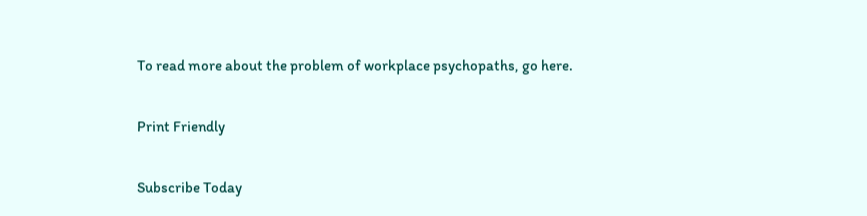To read more about the problem of workplace psychopaths, go here.

Print Friendly

Subscribe Today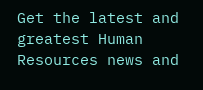Get the latest and greatest Human Resources news and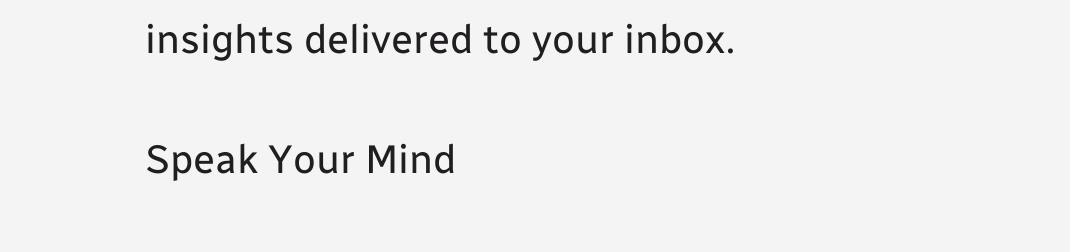insights delivered to your inbox.

Speak Your Mind